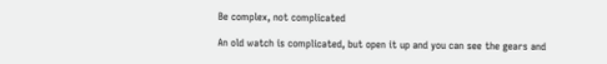Be complex, not complicated

An old watch is complicated, but open it up and you can see the gears and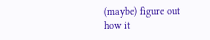(maybe) figure out how it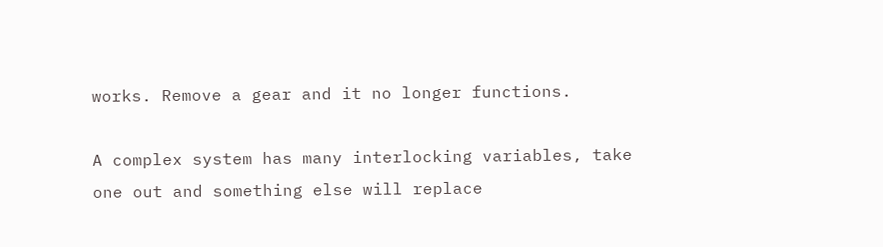works. Remove a gear and it no longer functions.

A complex system has many interlocking variables, take one out and something else will replace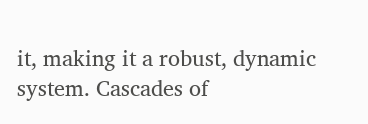it, making it a robust, dynamic system. Cascades of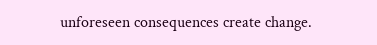unforeseen consequences create change.